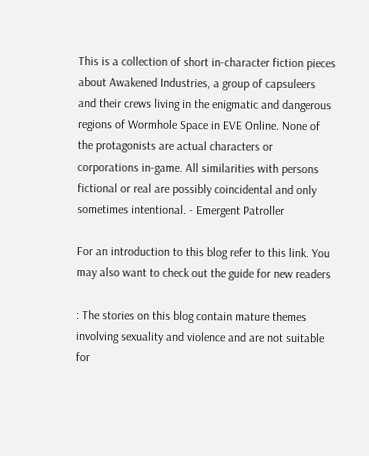This is a collection of short in-character fiction pieces about Awakened Industries, a group of capsuleers and their crews living in the enigmatic and dangerous regions of Wormhole Space in EVE Online. None of the protagonists are actual characters or corporations in-game. All similarities with persons fictional or real are possibly coincidental and only sometimes intentional. - Emergent Patroller

For an introduction to this blog refer to this link. You may also want to check out the guide for new readers

: The stories on this blog contain mature themes involving sexuality and violence and are not suitable for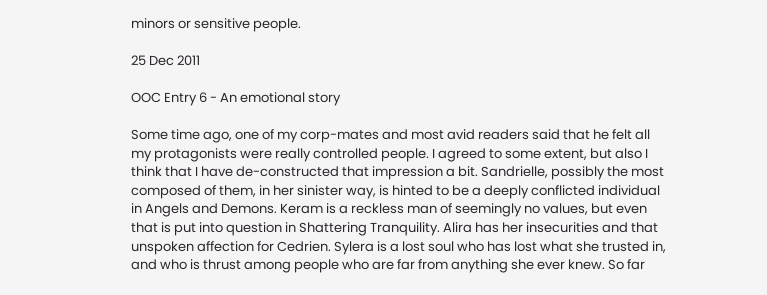minors or sensitive people.

25 Dec 2011

OOC Entry 6 - An emotional story

Some time ago, one of my corp-mates and most avid readers said that he felt all my protagonists were really controlled people. I agreed to some extent, but also I think that I have de-constructed that impression a bit. Sandrielle, possibly the most composed of them, in her sinister way, is hinted to be a deeply conflicted individual in Angels and Demons. Keram is a reckless man of seemingly no values, but even that is put into question in Shattering Tranquility. Alira has her insecurities and that unspoken affection for Cedrien. Sylera is a lost soul who has lost what she trusted in, and who is thrust among people who are far from anything she ever knew. So far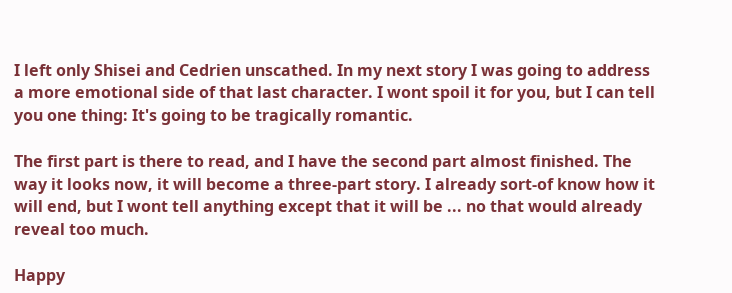I left only Shisei and Cedrien unscathed. In my next story I was going to address a more emotional side of that last character. I wont spoil it for you, but I can tell you one thing: It's going to be tragically romantic.

The first part is there to read, and I have the second part almost finished. The way it looks now, it will become a three-part story. I already sort-of know how it will end, but I wont tell anything except that it will be ... no that would already reveal too much.

Happy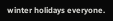winter holidays everyone.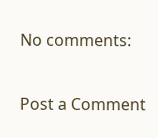No comments:

Post a Comment